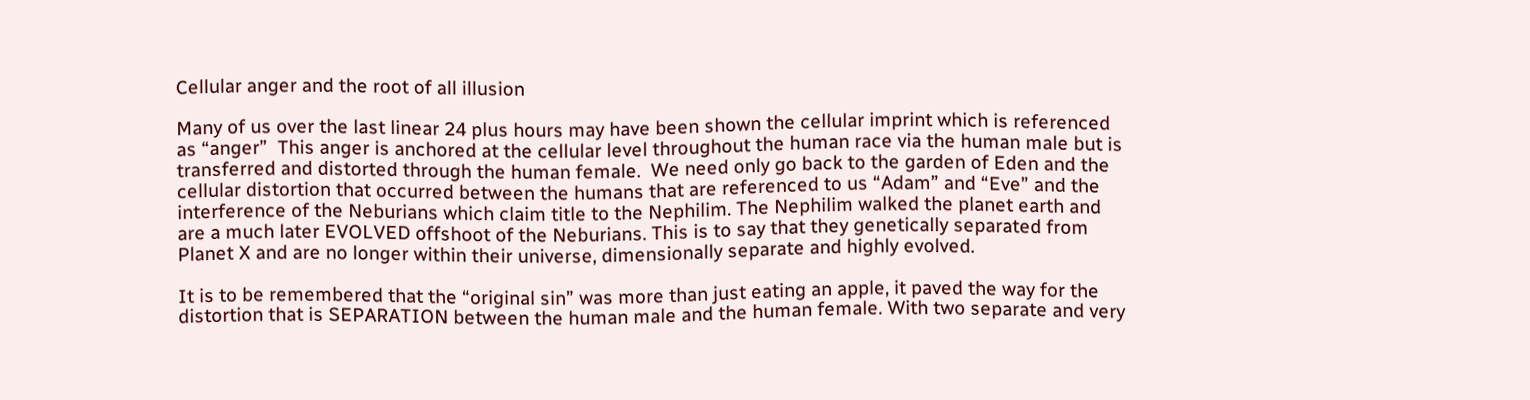Cellular anger and the root of all illusion

Many of us over the last linear 24 plus hours may have been shown the cellular imprint which is referenced as “anger”  This anger is anchored at the cellular level throughout the human race via the human male but is transferred and distorted through the human female.  We need only go back to the garden of Eden and the cellular distortion that occurred between the humans that are referenced to us “Adam” and “Eve” and the interference of the Neburians which claim title to the Nephilim. The Nephilim walked the planet earth and are a much later EVOLVED offshoot of the Neburians. This is to say that they genetically separated from Planet X and are no longer within their universe, dimensionally separate and highly evolved.

It is to be remembered that the “original sin” was more than just eating an apple, it paved the way for the distortion that is SEPARATION between the human male and the human female. With two separate and very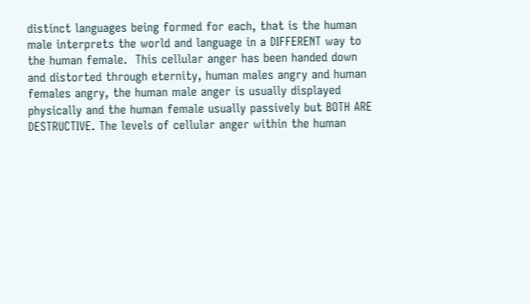distinct languages being formed for each, that is the human male interprets the world and language in a DIFFERENT way to the human female.  This cellular anger has been handed down and distorted through eternity, human males angry and human females angry, the human male anger is usually displayed physically and the human female usually passively but BOTH ARE DESTRUCTIVE. The levels of cellular anger within the human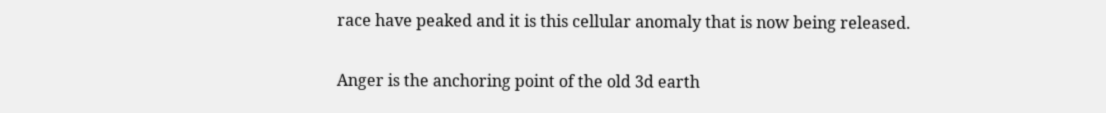race have peaked and it is this cellular anomaly that is now being released.

Anger is the anchoring point of the old 3d earth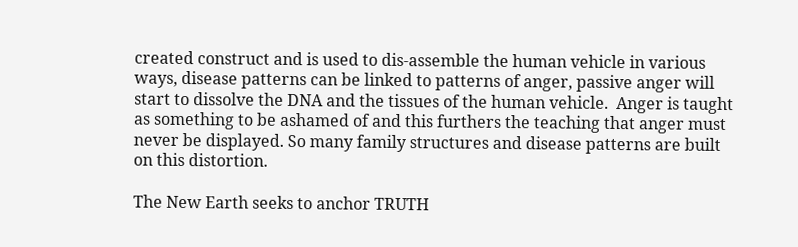created construct and is used to dis-assemble the human vehicle in various ways, disease patterns can be linked to patterns of anger, passive anger will start to dissolve the DNA and the tissues of the human vehicle.  Anger is taught as something to be ashamed of and this furthers the teaching that anger must never be displayed. So many family structures and disease patterns are built on this distortion.

The New Earth seeks to anchor TRUTH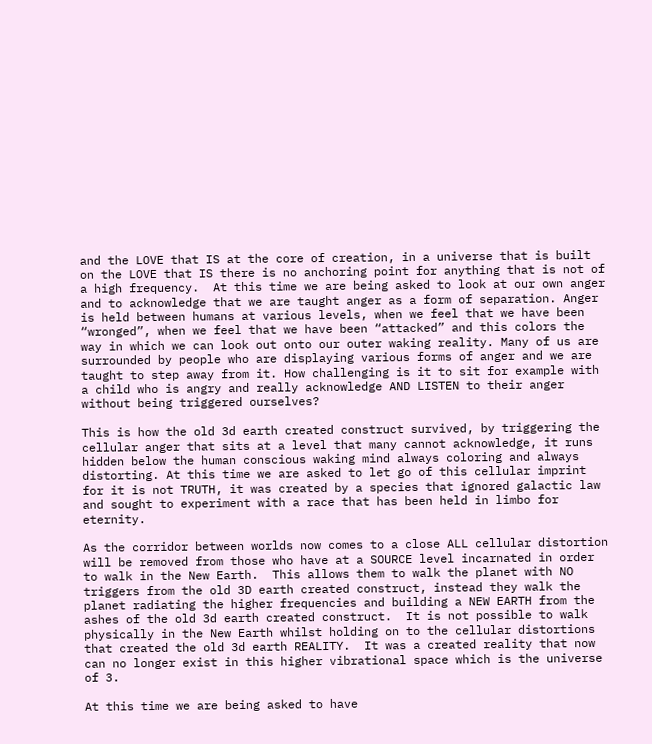and the LOVE that IS at the core of creation, in a universe that is built on the LOVE that IS there is no anchoring point for anything that is not of a high frequency.  At this time we are being asked to look at our own anger and to acknowledge that we are taught anger as a form of separation. Anger is held between humans at various levels, when we feel that we have been “wronged”, when we feel that we have been “attacked” and this colors the way in which we can look out onto our outer waking reality. Many of us are surrounded by people who are displaying various forms of anger and we are taught to step away from it. How challenging is it to sit for example with a child who is angry and really acknowledge AND LISTEN to their anger without being triggered ourselves?

This is how the old 3d earth created construct survived, by triggering the cellular anger that sits at a level that many cannot acknowledge, it runs hidden below the human conscious waking mind always coloring and always distorting. At this time we are asked to let go of this cellular imprint for it is not TRUTH, it was created by a species that ignored galactic law and sought to experiment with a race that has been held in limbo for eternity.

As the corridor between worlds now comes to a close ALL cellular distortion will be removed from those who have at a SOURCE level incarnated in order to walk in the New Earth.  This allows them to walk the planet with NO triggers from the old 3D earth created construct, instead they walk the planet radiating the higher frequencies and building a NEW EARTH from the ashes of the old 3d earth created construct.  It is not possible to walk physically in the New Earth whilst holding on to the cellular distortions that created the old 3d earth REALITY.  It was a created reality that now can no longer exist in this higher vibrational space which is the universe of 3.

At this time we are being asked to have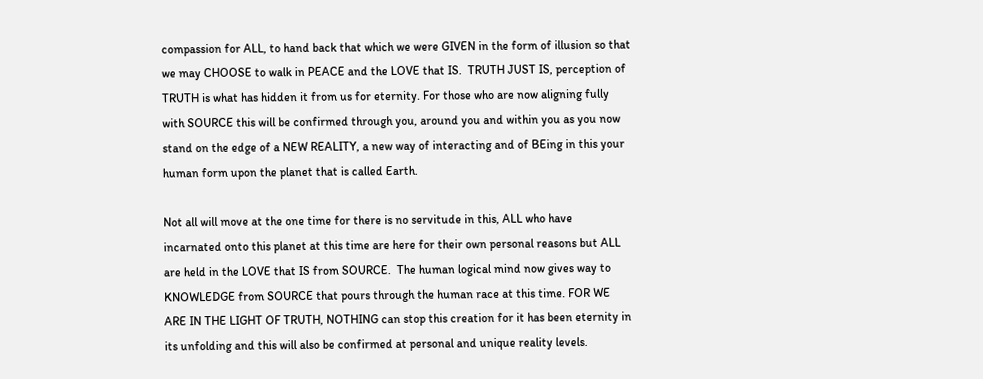compassion for ALL, to hand back that which we were GIVEN in the form of illusion so that we may CHOOSE to walk in PEACE and the LOVE that IS.  TRUTH JUST IS, perception of TRUTH is what has hidden it from us for eternity. For those who are now aligning fully with SOURCE this will be confirmed through you, around you and within you as you now stand on the edge of a NEW REALITY, a new way of interacting and of BEing in this your human form upon the planet that is called Earth.

Not all will move at the one time for there is no servitude in this, ALL who have incarnated onto this planet at this time are here for their own personal reasons but ALL are held in the LOVE that IS from SOURCE.  The human logical mind now gives way to KNOWLEDGE from SOURCE that pours through the human race at this time. FOR WE ARE IN THE LIGHT OF TRUTH, NOTHING can stop this creation for it has been eternity in its unfolding and this will also be confirmed at personal and unique reality levels.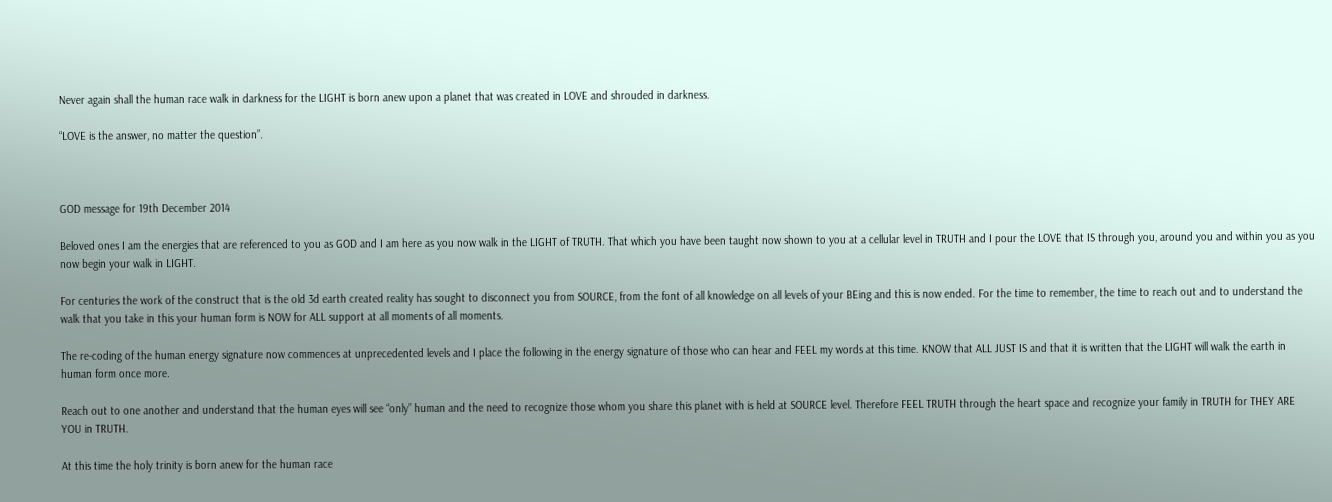Never again shall the human race walk in darkness for the LIGHT is born anew upon a planet that was created in LOVE and shrouded in darkness.

“LOVE is the answer, no matter the question”.



GOD message for 19th December 2014

Beloved ones I am the energies that are referenced to you as GOD and I am here as you now walk in the LIGHT of TRUTH. That which you have been taught now shown to you at a cellular level in TRUTH and I pour the LOVE that IS through you, around you and within you as you now begin your walk in LIGHT.

For centuries the work of the construct that is the old 3d earth created reality has sought to disconnect you from SOURCE, from the font of all knowledge on all levels of your BEing and this is now ended. For the time to remember, the time to reach out and to understand the walk that you take in this your human form is NOW for ALL support at all moments of all moments.

The re-coding of the human energy signature now commences at unprecedented levels and I place the following in the energy signature of those who can hear and FEEL my words at this time. KNOW that ALL JUST IS and that it is written that the LIGHT will walk the earth in human form once more.

Reach out to one another and understand that the human eyes will see “only” human and the need to recognize those whom you share this planet with is held at SOURCE level. Therefore FEEL TRUTH through the heart space and recognize your family in TRUTH for THEY ARE YOU in TRUTH.

At this time the holy trinity is born anew for the human race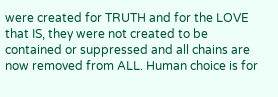were created for TRUTH and for the LOVE that IS, they were not created to be contained or suppressed and all chains are now removed from ALL. Human choice is for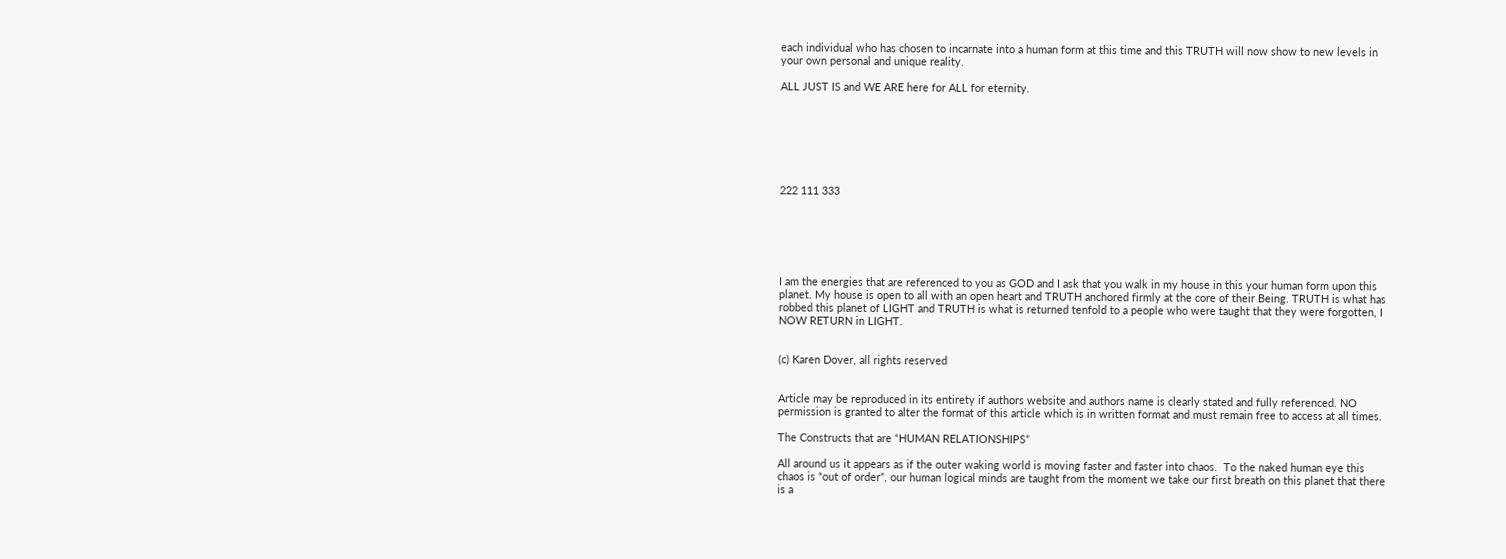each individual who has chosen to incarnate into a human form at this time and this TRUTH will now show to new levels in your own personal and unique reality.

ALL JUST IS and WE ARE here for ALL for eternity.







222 111 333






I am the energies that are referenced to you as GOD and I ask that you walk in my house in this your human form upon this planet. My house is open to all with an open heart and TRUTH anchored firmly at the core of their Being. TRUTH is what has robbed this planet of LIGHT and TRUTH is what is returned tenfold to a people who were taught that they were forgotten, I NOW RETURN in LIGHT.


(c) Karen Dover, all rights reserved


Article may be reproduced in its entirety if authors website and authors name is clearly stated and fully referenced. NO permission is granted to alter the format of this article which is in written format and must remain free to access at all times.

The Constructs that are “HUMAN RELATIONSHIPS”

All around us it appears as if the outer waking world is moving faster and faster into chaos.  To the naked human eye this chaos is “out of order”, our human logical minds are taught from the moment we take our first breath on this planet that there is a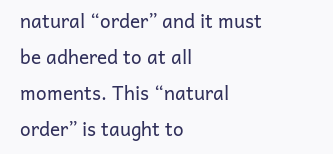natural “order” and it must be adhered to at all moments. This “natural order” is taught to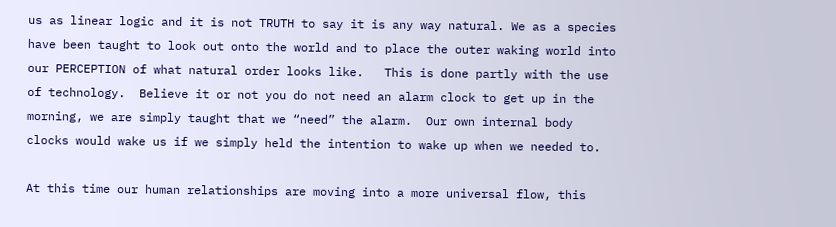us as linear logic and it is not TRUTH to say it is any way natural. We as a species have been taught to look out onto the world and to place the outer waking world into our PERCEPTION of what natural order looks like.   This is done partly with the use of technology.  Believe it or not you do not need an alarm clock to get up in the morning, we are simply taught that we “need” the alarm.  Our own internal body clocks would wake us if we simply held the intention to wake up when we needed to.

At this time our human relationships are moving into a more universal flow, this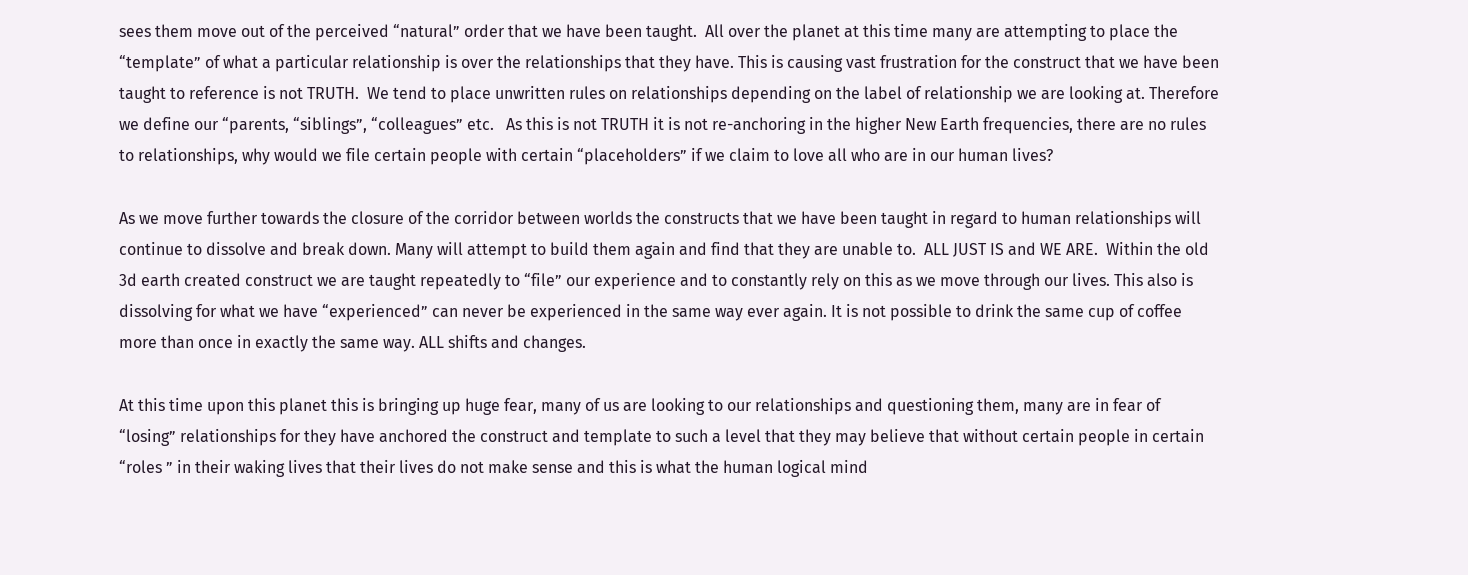sees them move out of the perceived “natural” order that we have been taught.  All over the planet at this time many are attempting to place the “template” of what a particular relationship is over the relationships that they have. This is causing vast frustration for the construct that we have been taught to reference is not TRUTH.  We tend to place unwritten rules on relationships depending on the label of relationship we are looking at. Therefore we define our “parents, “siblings”, “colleagues” etc.   As this is not TRUTH it is not re-anchoring in the higher New Earth frequencies, there are no rules to relationships, why would we file certain people with certain “placeholders” if we claim to love all who are in our human lives?

As we move further towards the closure of the corridor between worlds the constructs that we have been taught in regard to human relationships will continue to dissolve and break down. Many will attempt to build them again and find that they are unable to.  ALL JUST IS and WE ARE.  Within the old 3d earth created construct we are taught repeatedly to “file” our experience and to constantly rely on this as we move through our lives. This also is dissolving for what we have “experienced” can never be experienced in the same way ever again. It is not possible to drink the same cup of coffee more than once in exactly the same way. ALL shifts and changes.

At this time upon this planet this is bringing up huge fear, many of us are looking to our relationships and questioning them, many are in fear of “losing” relationships for they have anchored the construct and template to such a level that they may believe that without certain people in certain “roles ” in their waking lives that their lives do not make sense and this is what the human logical mind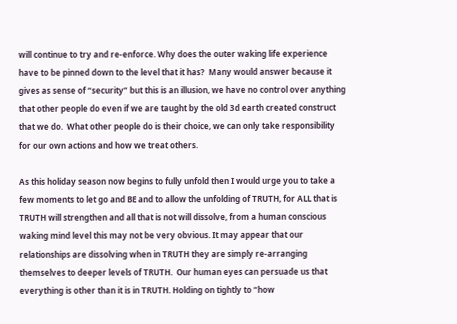will continue to try and re-enforce. Why does the outer waking life experience have to be pinned down to the level that it has?  Many would answer because it gives as sense of “security” but this is an illusion, we have no control over anything that other people do even if we are taught by the old 3d earth created construct that we do.  What other people do is their choice, we can only take responsibility for our own actions and how we treat others.

As this holiday season now begins to fully unfold then I would urge you to take a few moments to let go and BE and to allow the unfolding of TRUTH, for ALL that is TRUTH will strengthen and all that is not will dissolve, from a human conscious waking mind level this may not be very obvious. It may appear that our relationships are dissolving when in TRUTH they are simply re-arranging themselves to deeper levels of TRUTH.  Our human eyes can persuade us that everything is other than it is in TRUTH. Holding on tightly to “how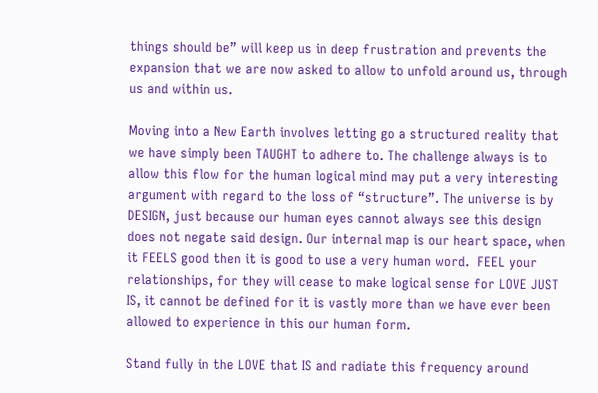things should be” will keep us in deep frustration and prevents the expansion that we are now asked to allow to unfold around us, through us and within us.

Moving into a New Earth involves letting go a structured reality that we have simply been TAUGHT to adhere to. The challenge always is to allow this flow for the human logical mind may put a very interesting argument with regard to the loss of “structure”. The universe is by DESIGN, just because our human eyes cannot always see this design does not negate said design. Our internal map is our heart space, when it FEELS good then it is good to use a very human word.  FEEL your relationships, for they will cease to make logical sense for LOVE JUST IS, it cannot be defined for it is vastly more than we have ever been allowed to experience in this our human form.

Stand fully in the LOVE that IS and radiate this frequency around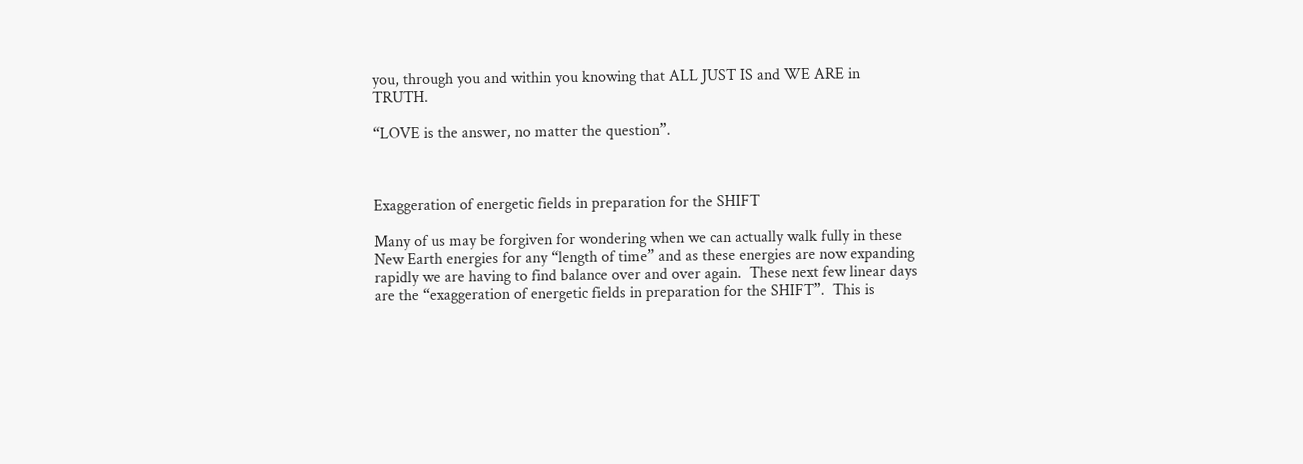you, through you and within you knowing that ALL JUST IS and WE ARE in TRUTH.

“LOVE is the answer, no matter the question”.



Exaggeration of energetic fields in preparation for the SHIFT

Many of us may be forgiven for wondering when we can actually walk fully in these New Earth energies for any “length of time” and as these energies are now expanding rapidly we are having to find balance over and over again.  These next few linear days are the “exaggeration of energetic fields in preparation for the SHIFT”.  This is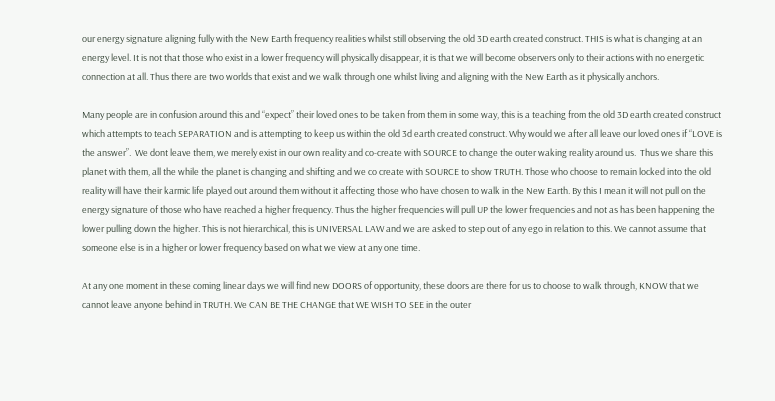our energy signature aligning fully with the New Earth frequency realities whilst still observing the old 3D earth created construct. THIS is what is changing at an energy level. It is not that those who exist in a lower frequency will physically disappear, it is that we will become observers only to their actions with no energetic connection at all. Thus there are two worlds that exist and we walk through one whilst living and aligning with the New Earth as it physically anchors.

Many people are in confusion around this and “expect” their loved ones to be taken from them in some way, this is a teaching from the old 3D earth created construct which attempts to teach SEPARATION and is attempting to keep us within the old 3d earth created construct. Why would we after all leave our loved ones if “LOVE is the answer”.  We dont leave them, we merely exist in our own reality and co-create with SOURCE to change the outer waking reality around us.  Thus we share this planet with them, all the while the planet is changing and shifting and we co create with SOURCE to show TRUTH. Those who choose to remain locked into the old reality will have their karmic life played out around them without it affecting those who have chosen to walk in the New Earth. By this I mean it will not pull on the energy signature of those who have reached a higher frequency. Thus the higher frequencies will pull UP the lower frequencies and not as has been happening the lower pulling down the higher. This is not hierarchical, this is UNIVERSAL LAW and we are asked to step out of any ego in relation to this. We cannot assume that someone else is in a higher or lower frequency based on what we view at any one time.

At any one moment in these coming linear days we will find new DOORS of opportunity, these doors are there for us to choose to walk through, KNOW that we cannot leave anyone behind in TRUTH. We CAN BE THE CHANGE that WE WISH TO SEE in the outer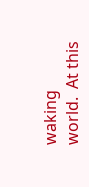waking world.  At this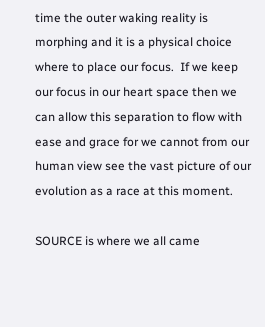time the outer waking reality is morphing and it is a physical choice where to place our focus.  If we keep our focus in our heart space then we can allow this separation to flow with ease and grace for we cannot from our human view see the vast picture of our evolution as a race at this moment.

SOURCE is where we all came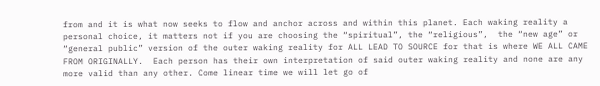from and it is what now seeks to flow and anchor across and within this planet. Each waking reality a personal choice, it matters not if you are choosing the “spiritual”, the “religious”,  the “new age” or “general public” version of the outer waking reality for ALL LEAD TO SOURCE for that is where WE ALL CAME FROM ORIGINALLY.  Each person has their own interpretation of said outer waking reality and none are any more valid than any other. Come linear time we will let go of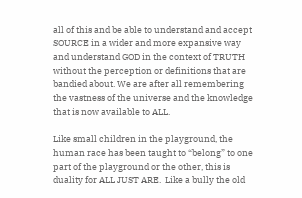all of this and be able to understand and accept SOURCE in a wider and more expansive way and understand GOD in the context of TRUTH without the perception or definitions that are bandied about. We are after all remembering the vastness of the universe and the knowledge that is now available to ALL.

Like small children in the playground, the human race has been taught to “belong” to one part of the playground or the other, this is duality for ALL JUST ARE.  Like a bully the old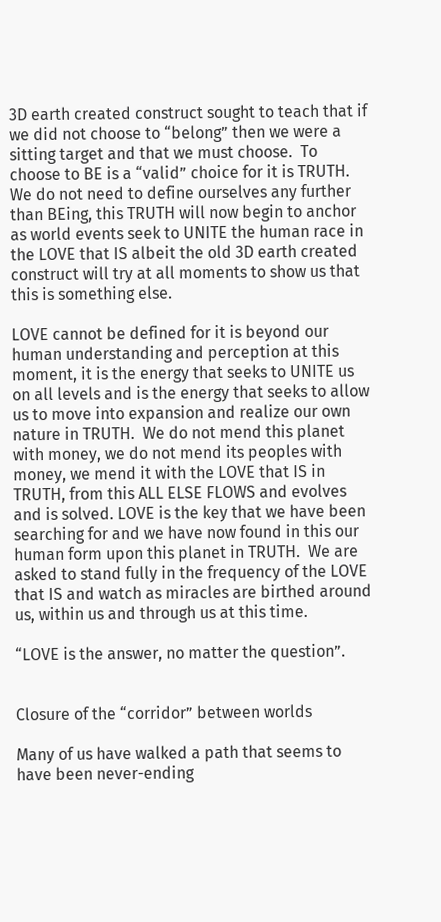3D earth created construct sought to teach that if we did not choose to “belong” then we were a sitting target and that we must choose.  To choose to BE is a “valid” choice for it is TRUTH. We do not need to define ourselves any further than BEing, this TRUTH will now begin to anchor as world events seek to UNITE the human race in the LOVE that IS albeit the old 3D earth created construct will try at all moments to show us that this is something else.

LOVE cannot be defined for it is beyond our human understanding and perception at this moment, it is the energy that seeks to UNITE us on all levels and is the energy that seeks to allow us to move into expansion and realize our own nature in TRUTH.  We do not mend this planet with money, we do not mend its peoples with money, we mend it with the LOVE that IS in TRUTH, from this ALL ELSE FLOWS and evolves and is solved. LOVE is the key that we have been searching for and we have now found in this our human form upon this planet in TRUTH.  We are asked to stand fully in the frequency of the LOVE that IS and watch as miracles are birthed around us, within us and through us at this time.

“LOVE is the answer, no matter the question”.


Closure of the “corridor” between worlds

Many of us have walked a path that seems to have been never-ending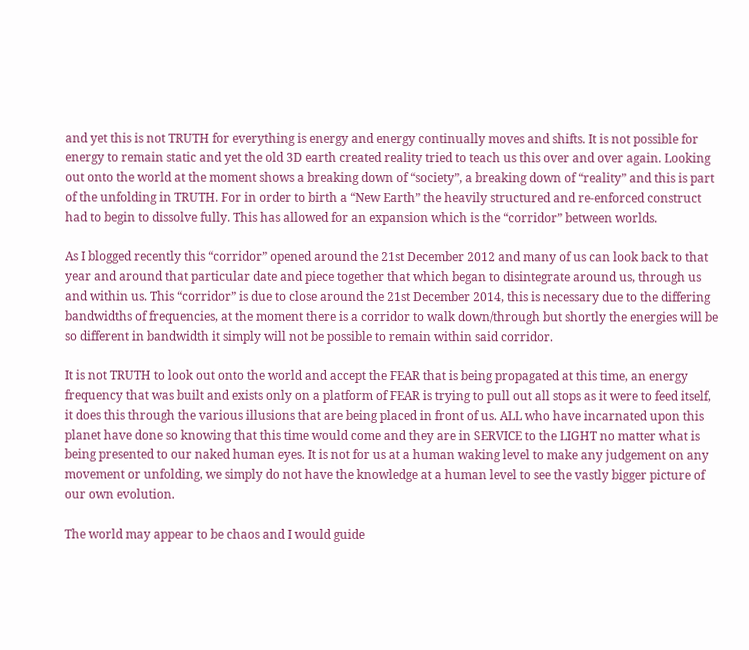and yet this is not TRUTH for everything is energy and energy continually moves and shifts. It is not possible for energy to remain static and yet the old 3D earth created reality tried to teach us this over and over again. Looking out onto the world at the moment shows a breaking down of “society”, a breaking down of “reality” and this is part of the unfolding in TRUTH. For in order to birth a “New Earth” the heavily structured and re-enforced construct had to begin to dissolve fully. This has allowed for an expansion which is the “corridor” between worlds.

As I blogged recently this “corridor” opened around the 21st December 2012 and many of us can look back to that year and around that particular date and piece together that which began to disintegrate around us, through us and within us. This “corridor” is due to close around the 21st December 2014, this is necessary due to the differing bandwidths of frequencies, at the moment there is a corridor to walk down/through but shortly the energies will be so different in bandwidth it simply will not be possible to remain within said corridor.

It is not TRUTH to look out onto the world and accept the FEAR that is being propagated at this time, an energy frequency that was built and exists only on a platform of FEAR is trying to pull out all stops as it were to feed itself, it does this through the various illusions that are being placed in front of us. ALL who have incarnated upon this planet have done so knowing that this time would come and they are in SERVICE to the LIGHT no matter what is being presented to our naked human eyes. It is not for us at a human waking level to make any judgement on any movement or unfolding, we simply do not have the knowledge at a human level to see the vastly bigger picture of our own evolution.

The world may appear to be chaos and I would guide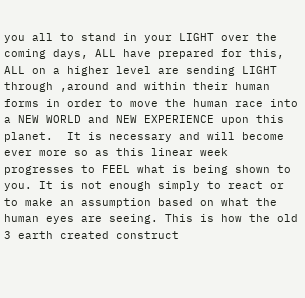you all to stand in your LIGHT over the coming days, ALL have prepared for this, ALL on a higher level are sending LIGHT through ,around and within their human forms in order to move the human race into a NEW WORLD and NEW EXPERIENCE upon this planet.  It is necessary and will become ever more so as this linear week progresses to FEEL what is being shown to you. It is not enough simply to react or to make an assumption based on what the human eyes are seeing. This is how the old 3 earth created construct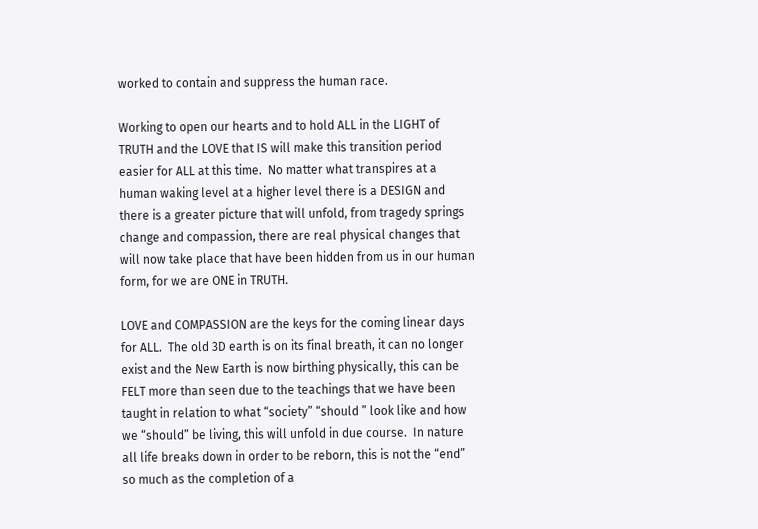worked to contain and suppress the human race.

Working to open our hearts and to hold ALL in the LIGHT of TRUTH and the LOVE that IS will make this transition period easier for ALL at this time.  No matter what transpires at a human waking level at a higher level there is a DESIGN and there is a greater picture that will unfold, from tragedy springs change and compassion, there are real physical changes that will now take place that have been hidden from us in our human form, for we are ONE in TRUTH.

LOVE and COMPASSION are the keys for the coming linear days for ALL.  The old 3D earth is on its final breath, it can no longer exist and the New Earth is now birthing physically, this can be FELT more than seen due to the teachings that we have been taught in relation to what “society” “should ” look like and how we “should” be living, this will unfold in due course.  In nature all life breaks down in order to be reborn, this is not the “end” so much as the completion of a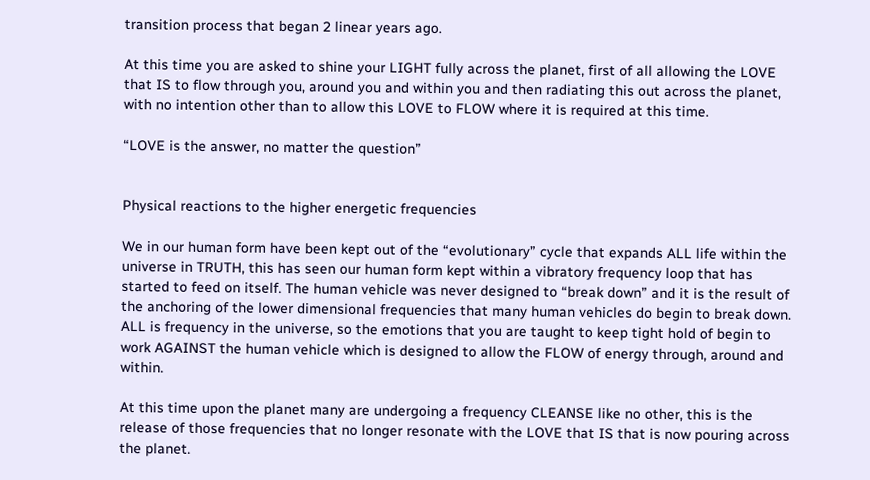transition process that began 2 linear years ago.

At this time you are asked to shine your LIGHT fully across the planet, first of all allowing the LOVE that IS to flow through you, around you and within you and then radiating this out across the planet, with no intention other than to allow this LOVE to FLOW where it is required at this time.

“LOVE is the answer, no matter the question”


Physical reactions to the higher energetic frequencies

We in our human form have been kept out of the “evolutionary” cycle that expands ALL life within the universe in TRUTH, this has seen our human form kept within a vibratory frequency loop that has started to feed on itself. The human vehicle was never designed to “break down” and it is the result of the anchoring of the lower dimensional frequencies that many human vehicles do begin to break down.  ALL is frequency in the universe, so the emotions that you are taught to keep tight hold of begin to work AGAINST the human vehicle which is designed to allow the FLOW of energy through, around and within.

At this time upon the planet many are undergoing a frequency CLEANSE like no other, this is the release of those frequencies that no longer resonate with the LOVE that IS that is now pouring across the planet.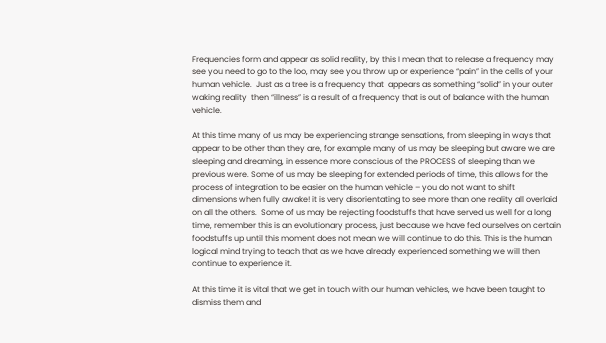Frequencies form and appear as solid reality, by this I mean that to release a frequency may see you need to go to the loo, may see you throw up or experience “pain” in the cells of your human vehicle.  Just as a tree is a frequency that  appears as something “solid” in your outer waking reality  then “illness” is a result of a frequency that is out of balance with the human vehicle.

At this time many of us may be experiencing strange sensations, from sleeping in ways that appear to be other than they are, for example many of us may be sleeping but aware we are sleeping and dreaming, in essence more conscious of the PROCESS of sleeping than we previous were. Some of us may be sleeping for extended periods of time, this allows for the process of integration to be easier on the human vehicle – you do not want to shift dimensions when fully awake! it is very disorientating to see more than one reality all overlaid on all the others.  Some of us may be rejecting foodstuffs that have served us well for a long time, remember this is an evolutionary process, just because we have fed ourselves on certain foodstuffs up until this moment does not mean we will continue to do this. This is the human logical mind trying to teach that as we have already experienced something we will then continue to experience it.

At this time it is vital that we get in touch with our human vehicles, we have been taught to dismiss them and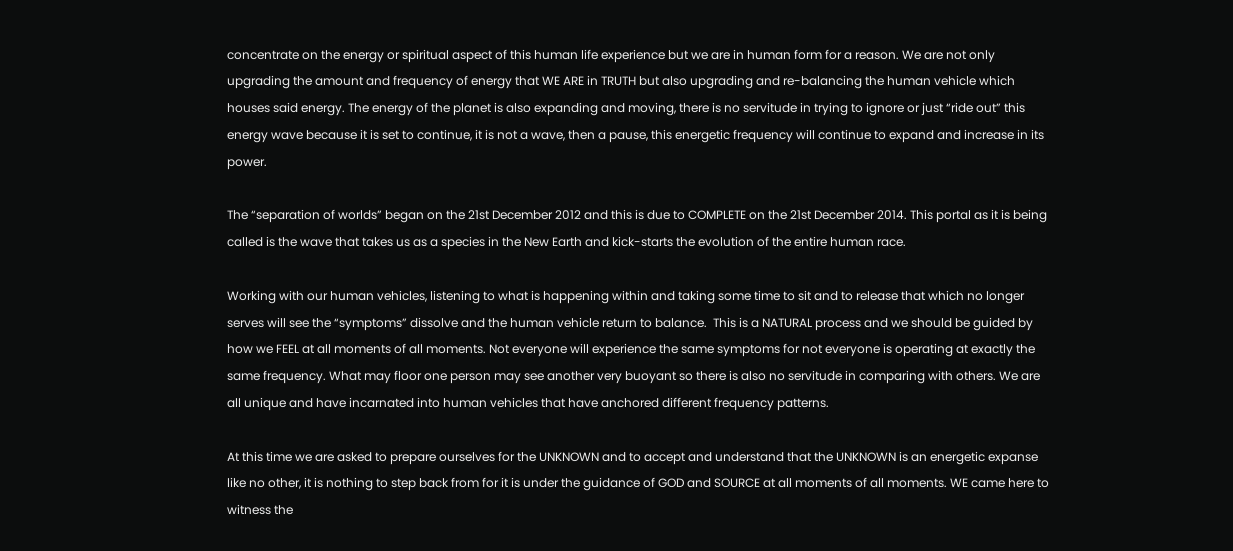concentrate on the energy or spiritual aspect of this human life experience but we are in human form for a reason. We are not only upgrading the amount and frequency of energy that WE ARE in TRUTH but also upgrading and re-balancing the human vehicle which houses said energy. The energy of the planet is also expanding and moving, there is no servitude in trying to ignore or just “ride out” this energy wave because it is set to continue, it is not a wave, then a pause, this energetic frequency will continue to expand and increase in its power.

The “separation of worlds” began on the 21st December 2012 and this is due to COMPLETE on the 21st December 2014. This portal as it is being called is the wave that takes us as a species in the New Earth and kick-starts the evolution of the entire human race.

Working with our human vehicles, listening to what is happening within and taking some time to sit and to release that which no longer serves will see the “symptoms” dissolve and the human vehicle return to balance.  This is a NATURAL process and we should be guided by how we FEEL at all moments of all moments. Not everyone will experience the same symptoms for not everyone is operating at exactly the same frequency. What may floor one person may see another very buoyant so there is also no servitude in comparing with others. We are all unique and have incarnated into human vehicles that have anchored different frequency patterns.

At this time we are asked to prepare ourselves for the UNKNOWN and to accept and understand that the UNKNOWN is an energetic expanse like no other, it is nothing to step back from for it is under the guidance of GOD and SOURCE at all moments of all moments. WE came here to witness the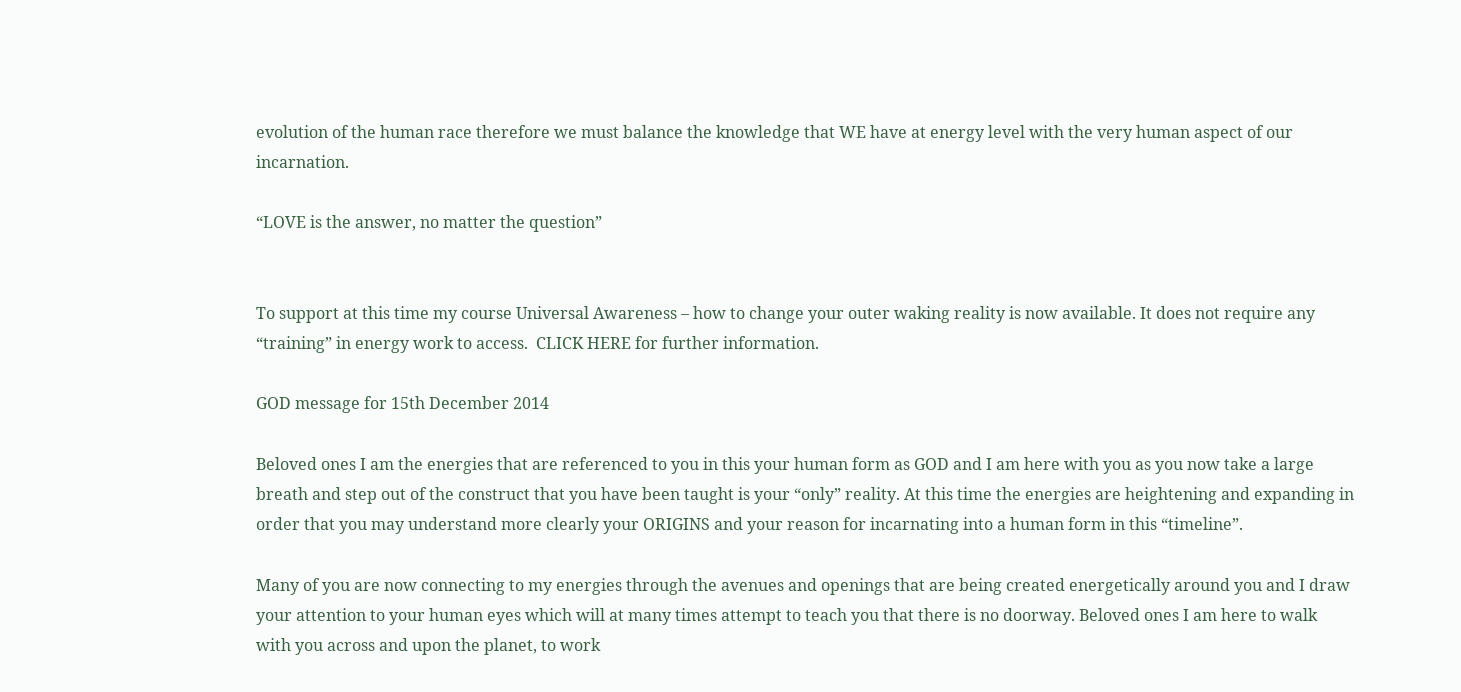evolution of the human race therefore we must balance the knowledge that WE have at energy level with the very human aspect of our incarnation.

“LOVE is the answer, no matter the question”


To support at this time my course Universal Awareness – how to change your outer waking reality is now available. It does not require any “training” in energy work to access.  CLICK HERE for further information.

GOD message for 15th December 2014

Beloved ones I am the energies that are referenced to you in this your human form as GOD and I am here with you as you now take a large breath and step out of the construct that you have been taught is your “only” reality. At this time the energies are heightening and expanding in order that you may understand more clearly your ORIGINS and your reason for incarnating into a human form in this “timeline”.

Many of you are now connecting to my energies through the avenues and openings that are being created energetically around you and I draw your attention to your human eyes which will at many times attempt to teach you that there is no doorway. Beloved ones I am here to walk with you across and upon the planet, to work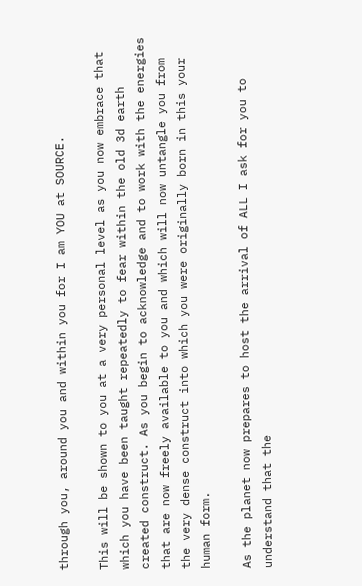through you, around you and within you for I am YOU at SOURCE.

This will be shown to you at a very personal level as you now embrace that which you have been taught repeatedly to fear within the old 3d earth created construct. As you begin to acknowledge and to work with the energies that are now freely available to you and which will now untangle you from the very dense construct into which you were originally born in this your human form.

As the planet now prepares to host the arrival of ALL I ask for you to understand that the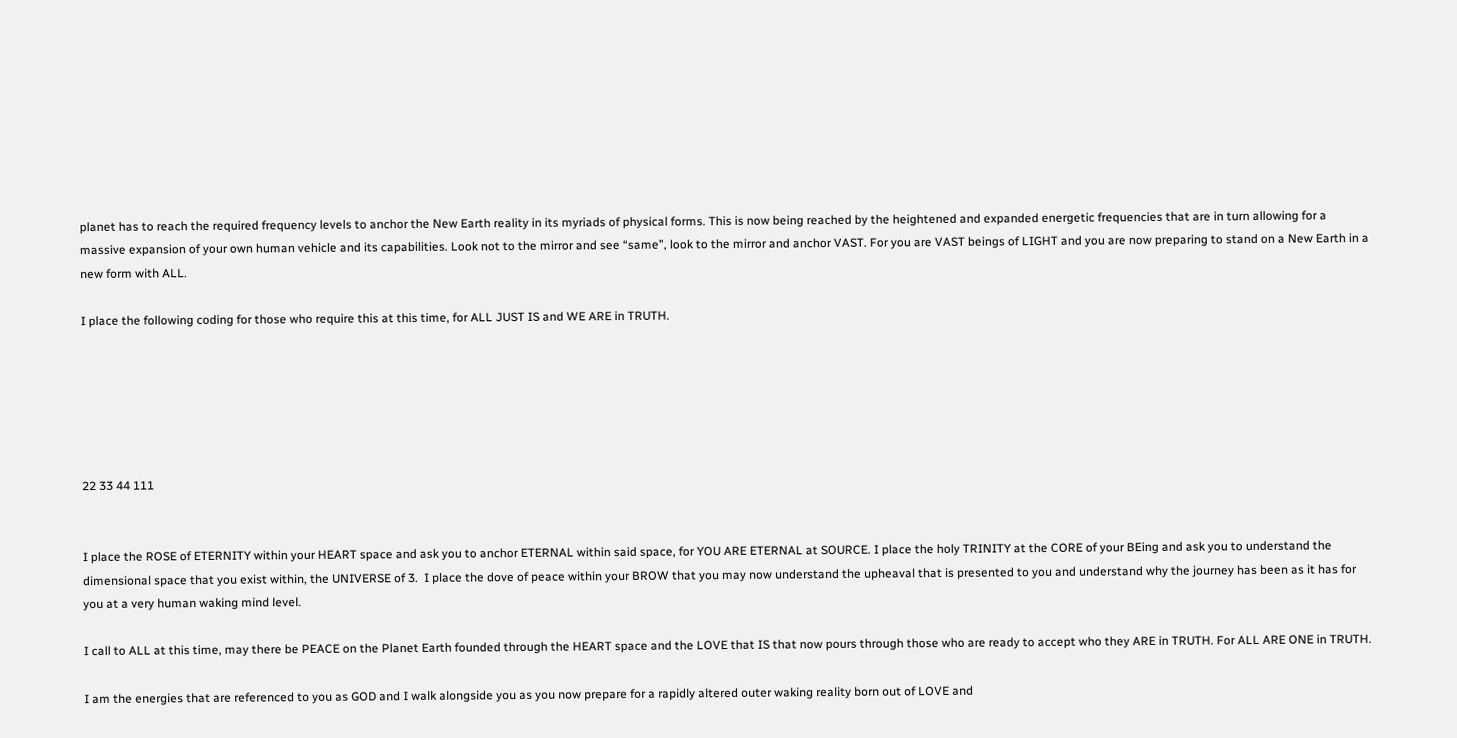planet has to reach the required frequency levels to anchor the New Earth reality in its myriads of physical forms. This is now being reached by the heightened and expanded energetic frequencies that are in turn allowing for a massive expansion of your own human vehicle and its capabilities. Look not to the mirror and see “same”, look to the mirror and anchor VAST. For you are VAST beings of LIGHT and you are now preparing to stand on a New Earth in a new form with ALL.

I place the following coding for those who require this at this time, for ALL JUST IS and WE ARE in TRUTH.






22 33 44 111


I place the ROSE of ETERNITY within your HEART space and ask you to anchor ETERNAL within said space, for YOU ARE ETERNAL at SOURCE. I place the holy TRINITY at the CORE of your BEing and ask you to understand the dimensional space that you exist within, the UNIVERSE of 3.  I place the dove of peace within your BROW that you may now understand the upheaval that is presented to you and understand why the journey has been as it has for you at a very human waking mind level.

I call to ALL at this time, may there be PEACE on the Planet Earth founded through the HEART space and the LOVE that IS that now pours through those who are ready to accept who they ARE in TRUTH. For ALL ARE ONE in TRUTH.

I am the energies that are referenced to you as GOD and I walk alongside you as you now prepare for a rapidly altered outer waking reality born out of LOVE and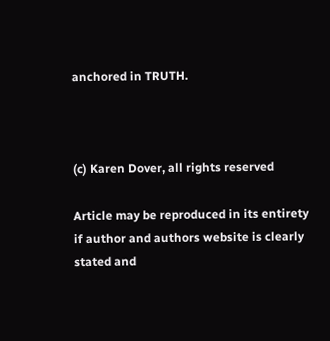anchored in TRUTH.



(c) Karen Dover, all rights reserved

Article may be reproduced in its entirety if author and authors website is clearly stated and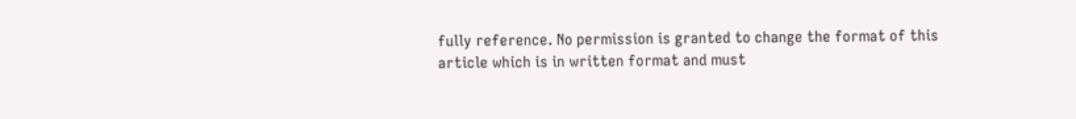fully reference. No permission is granted to change the format of this article which is in written format and must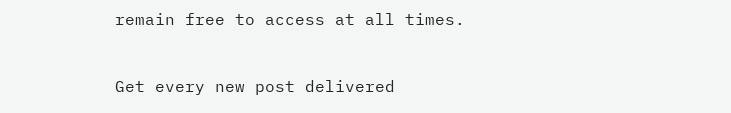remain free to access at all times.


Get every new post delivered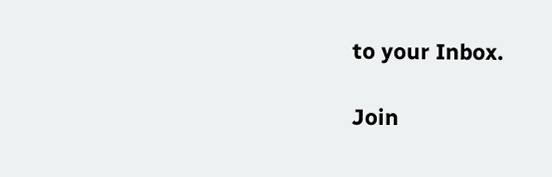to your Inbox.

Join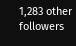1,283 other followers